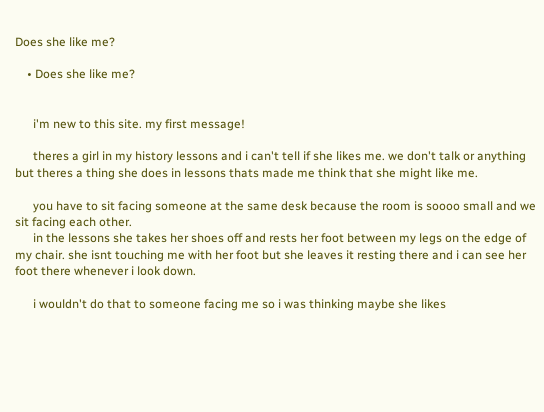Does she like me?

    • Does she like me?


      i'm new to this site. my first message!

      theres a girl in my history lessons and i can't tell if she likes me. we don't talk or anything but theres a thing she does in lessons thats made me think that she might like me.

      you have to sit facing someone at the same desk because the room is soooo small and we sit facing each other.
      in the lessons she takes her shoes off and rests her foot between my legs on the edge of my chair. she isnt touching me with her foot but she leaves it resting there and i can see her foot there whenever i look down.

      i wouldn't do that to someone facing me so i was thinking maybe she likes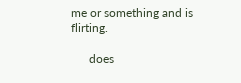me or something and is flirting.

      does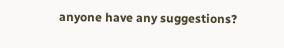anyone have any suggestions?